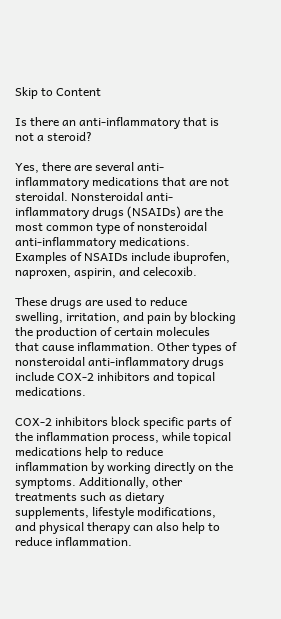Skip to Content

Is there an anti-inflammatory that is not a steroid?

Yes, there are several anti-inflammatory medications that are not steroidal. Nonsteroidal anti-inflammatory drugs (NSAIDs) are the most common type of nonsteroidal anti-inflammatory medications. Examples of NSAIDs include ibuprofen, naproxen, aspirin, and celecoxib.

These drugs are used to reduce swelling, irritation, and pain by blocking the production of certain molecules that cause inflammation. Other types of nonsteroidal anti-inflammatory drugs include COX-2 inhibitors and topical medications.

COX-2 inhibitors block specific parts of the inflammation process, while topical medications help to reduce inflammation by working directly on the symptoms. Additionally, other treatments such as dietary supplements, lifestyle modifications, and physical therapy can also help to reduce inflammation.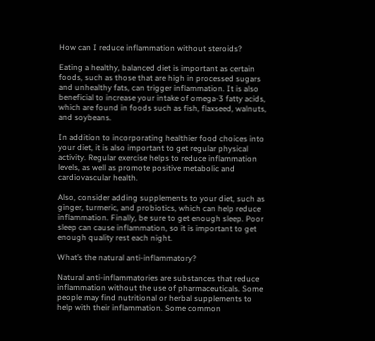How can I reduce inflammation without steroids?

Eating a healthy, balanced diet is important as certain foods, such as those that are high in processed sugars and unhealthy fats, can trigger inflammation. It is also beneficial to increase your intake of omega-3 fatty acids, which are found in foods such as fish, flaxseed, walnuts, and soybeans.

In addition to incorporating healthier food choices into your diet, it is also important to get regular physical activity. Regular exercise helps to reduce inflammation levels, as well as promote positive metabolic and cardiovascular health.

Also, consider adding supplements to your diet, such as ginger, turmeric, and probiotics, which can help reduce inflammation. Finally, be sure to get enough sleep. Poor sleep can cause inflammation, so it is important to get enough quality rest each night.

What’s the natural anti-inflammatory?

Natural anti-inflammatories are substances that reduce inflammation without the use of pharmaceuticals. Some people may find nutritional or herbal supplements to help with their inflammation. Some common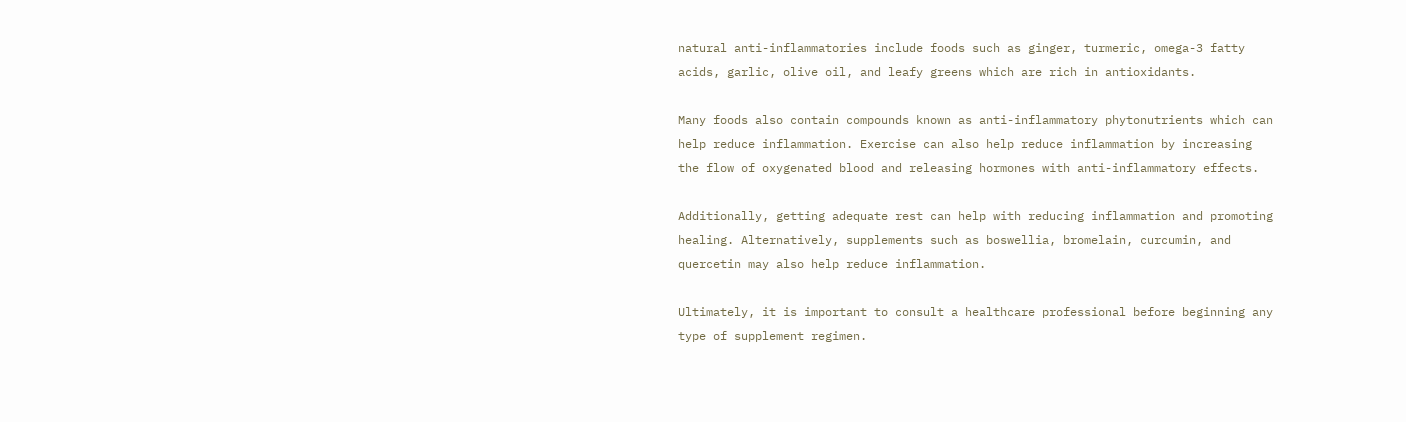natural anti-inflammatories include foods such as ginger, turmeric, omega-3 fatty acids, garlic, olive oil, and leafy greens which are rich in antioxidants.

Many foods also contain compounds known as anti-inflammatory phytonutrients which can help reduce inflammation. Exercise can also help reduce inflammation by increasing the flow of oxygenated blood and releasing hormones with anti-inflammatory effects.

Additionally, getting adequate rest can help with reducing inflammation and promoting healing. Alternatively, supplements such as boswellia, bromelain, curcumin, and quercetin may also help reduce inflammation.

Ultimately, it is important to consult a healthcare professional before beginning any type of supplement regimen.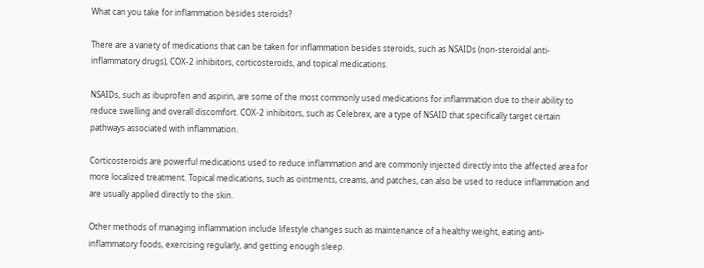What can you take for inflammation besides steroids?

There are a variety of medications that can be taken for inflammation besides steroids, such as NSAIDs (non-steroidal anti-inflammatory drugs), COX-2 inhibitors, corticosteroids, and topical medications.

NSAIDs, such as ibuprofen and aspirin, are some of the most commonly used medications for inflammation due to their ability to reduce swelling and overall discomfort. COX-2 inhibitors, such as Celebrex, are a type of NSAID that specifically target certain pathways associated with inflammation.

Corticosteroids are powerful medications used to reduce inflammation and are commonly injected directly into the affected area for more localized treatment. Topical medications, such as ointments, creams, and patches, can also be used to reduce inflammation and are usually applied directly to the skin.

Other methods of managing inflammation include lifestyle changes such as maintenance of a healthy weight, eating anti-inflammatory foods, exercising regularly, and getting enough sleep.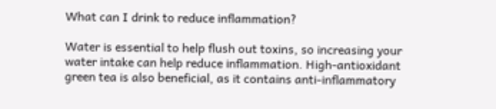What can I drink to reduce inflammation?

Water is essential to help flush out toxins, so increasing your water intake can help reduce inflammation. High-antioxidant green tea is also beneficial, as it contains anti-inflammatory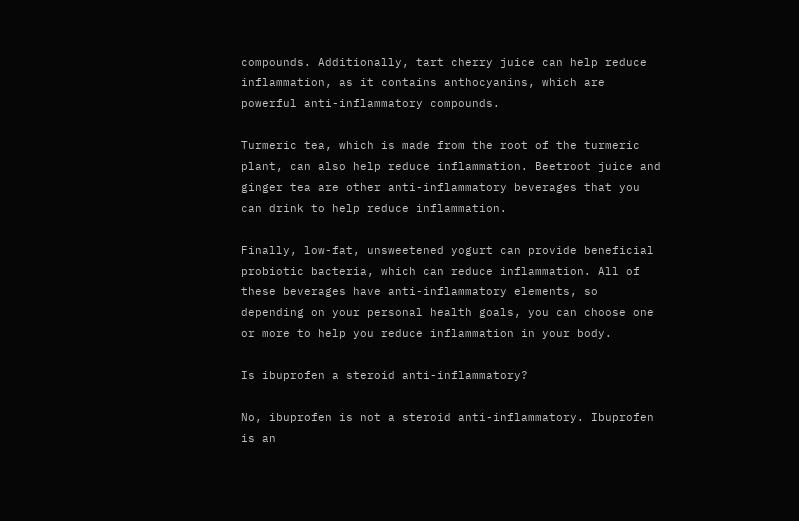compounds. Additionally, tart cherry juice can help reduce inflammation, as it contains anthocyanins, which are powerful anti-inflammatory compounds.

Turmeric tea, which is made from the root of the turmeric plant, can also help reduce inflammation. Beetroot juice and ginger tea are other anti-inflammatory beverages that you can drink to help reduce inflammation.

Finally, low-fat, unsweetened yogurt can provide beneficial probiotic bacteria, which can reduce inflammation. All of these beverages have anti-inflammatory elements, so depending on your personal health goals, you can choose one or more to help you reduce inflammation in your body.

Is ibuprofen a steroid anti-inflammatory?

No, ibuprofen is not a steroid anti-inflammatory. Ibuprofen is an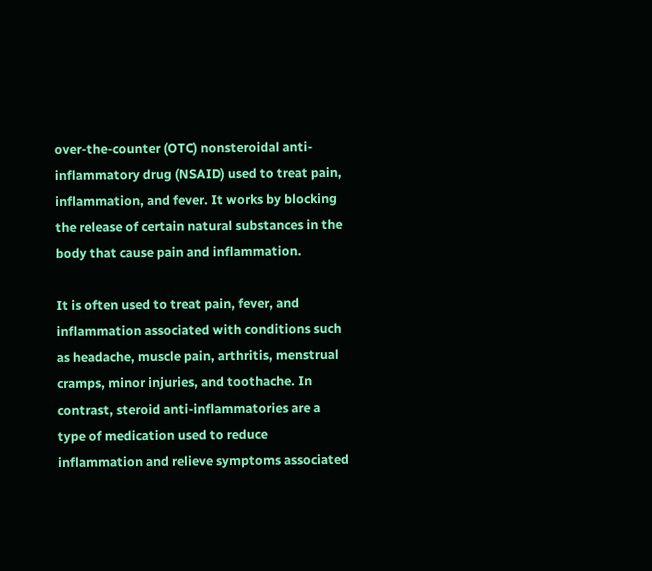over-the-counter (OTC) nonsteroidal anti-inflammatory drug (NSAID) used to treat pain, inflammation, and fever. It works by blocking the release of certain natural substances in the body that cause pain and inflammation.

It is often used to treat pain, fever, and inflammation associated with conditions such as headache, muscle pain, arthritis, menstrual cramps, minor injuries, and toothache. In contrast, steroid anti-inflammatories are a type of medication used to reduce inflammation and relieve symptoms associated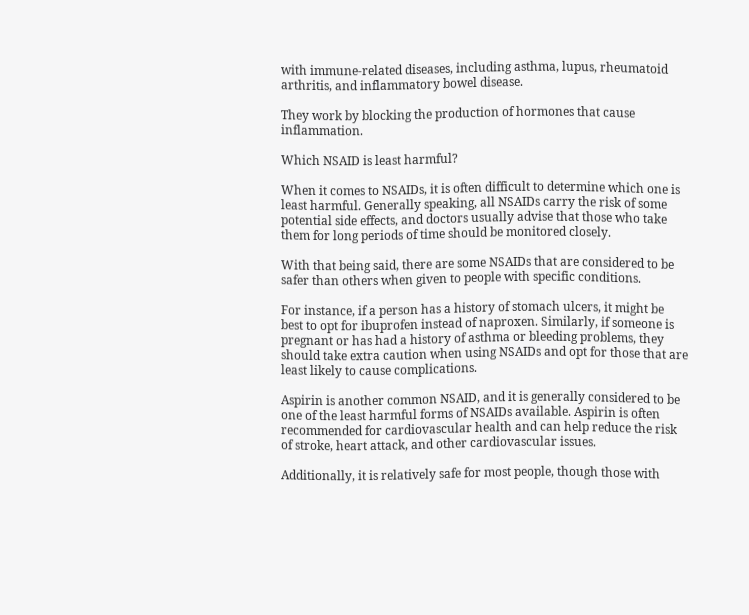with immune-related diseases, including asthma, lupus, rheumatoid arthritis, and inflammatory bowel disease.

They work by blocking the production of hormones that cause inflammation.

Which NSAID is least harmful?

When it comes to NSAIDs, it is often difficult to determine which one is least harmful. Generally speaking, all NSAIDs carry the risk of some potential side effects, and doctors usually advise that those who take them for long periods of time should be monitored closely.

With that being said, there are some NSAIDs that are considered to be safer than others when given to people with specific conditions.

For instance, if a person has a history of stomach ulcers, it might be best to opt for ibuprofen instead of naproxen. Similarly, if someone is pregnant or has had a history of asthma or bleeding problems, they should take extra caution when using NSAIDs and opt for those that are least likely to cause complications.

Aspirin is another common NSAID, and it is generally considered to be one of the least harmful forms of NSAIDs available. Aspirin is often recommended for cardiovascular health and can help reduce the risk of stroke, heart attack, and other cardiovascular issues.

Additionally, it is relatively safe for most people, though those with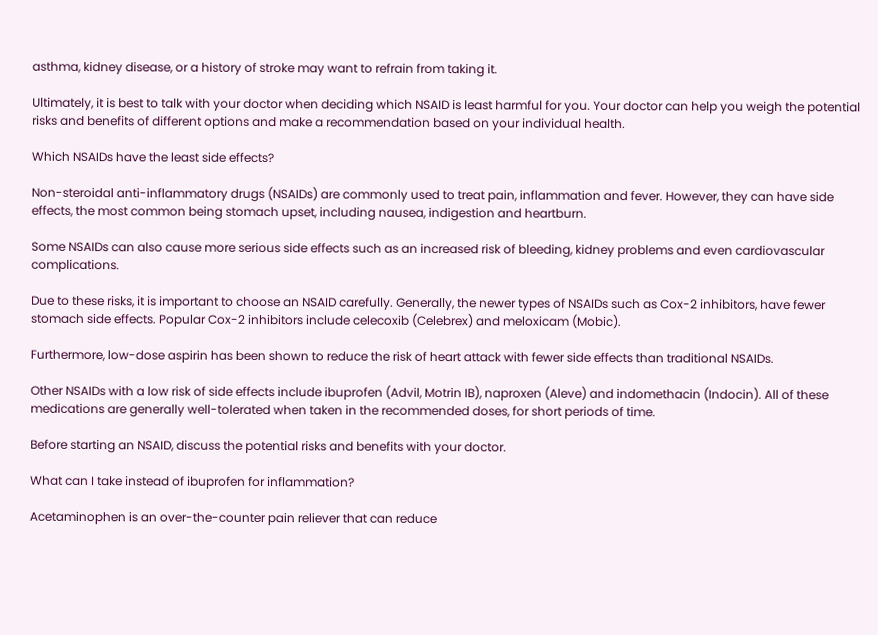asthma, kidney disease, or a history of stroke may want to refrain from taking it.

Ultimately, it is best to talk with your doctor when deciding which NSAID is least harmful for you. Your doctor can help you weigh the potential risks and benefits of different options and make a recommendation based on your individual health.

Which NSAIDs have the least side effects?

Non-steroidal anti-inflammatory drugs (NSAIDs) are commonly used to treat pain, inflammation and fever. However, they can have side effects, the most common being stomach upset, including nausea, indigestion and heartburn.

Some NSAIDs can also cause more serious side effects such as an increased risk of bleeding, kidney problems and even cardiovascular complications.

Due to these risks, it is important to choose an NSAID carefully. Generally, the newer types of NSAIDs such as Cox-2 inhibitors, have fewer stomach side effects. Popular Cox-2 inhibitors include celecoxib (Celebrex) and meloxicam (Mobic).

Furthermore, low-dose aspirin has been shown to reduce the risk of heart attack with fewer side effects than traditional NSAIDs.

Other NSAIDs with a low risk of side effects include ibuprofen (Advil, Motrin IB), naproxen (Aleve) and indomethacin (Indocin). All of these medications are generally well-tolerated when taken in the recommended doses, for short periods of time.

Before starting an NSAID, discuss the potential risks and benefits with your doctor.

What can I take instead of ibuprofen for inflammation?

Acetaminophen is an over-the-counter pain reliever that can reduce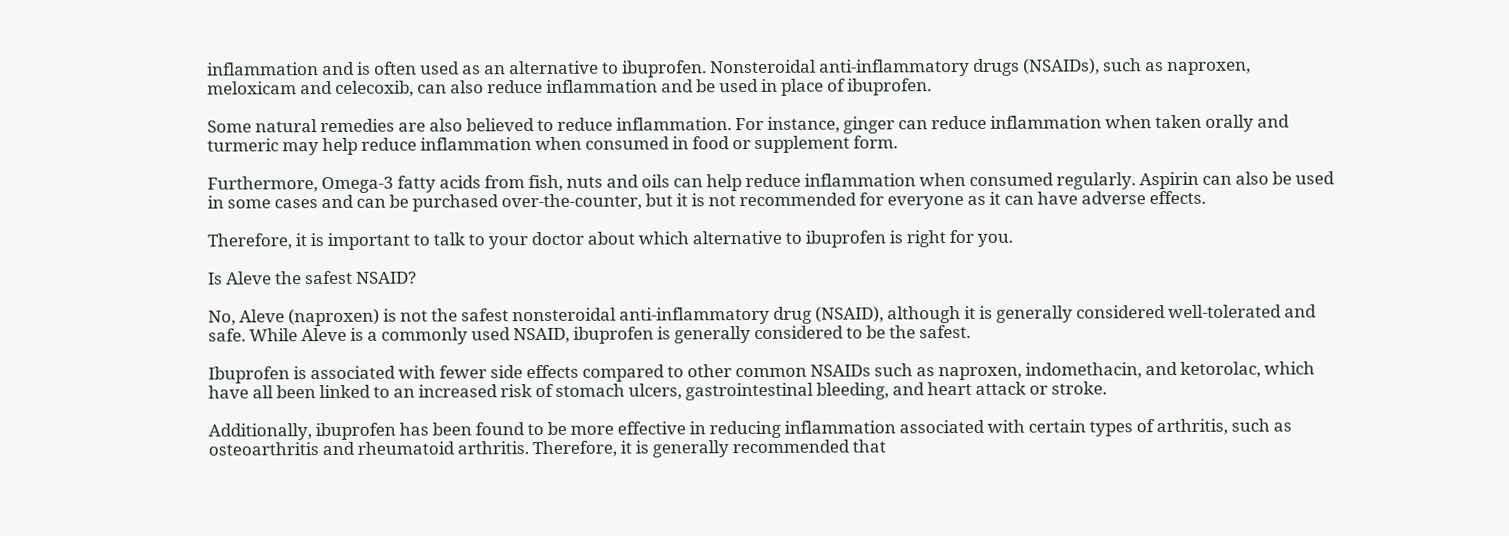inflammation and is often used as an alternative to ibuprofen. Nonsteroidal anti-inflammatory drugs (NSAIDs), such as naproxen, meloxicam and celecoxib, can also reduce inflammation and be used in place of ibuprofen.

Some natural remedies are also believed to reduce inflammation. For instance, ginger can reduce inflammation when taken orally and turmeric may help reduce inflammation when consumed in food or supplement form.

Furthermore, Omega-3 fatty acids from fish, nuts and oils can help reduce inflammation when consumed regularly. Aspirin can also be used in some cases and can be purchased over-the-counter, but it is not recommended for everyone as it can have adverse effects.

Therefore, it is important to talk to your doctor about which alternative to ibuprofen is right for you.

Is Aleve the safest NSAID?

No, Aleve (naproxen) is not the safest nonsteroidal anti-inflammatory drug (NSAID), although it is generally considered well-tolerated and safe. While Aleve is a commonly used NSAID, ibuprofen is generally considered to be the safest.

Ibuprofen is associated with fewer side effects compared to other common NSAIDs such as naproxen, indomethacin, and ketorolac, which have all been linked to an increased risk of stomach ulcers, gastrointestinal bleeding, and heart attack or stroke.

Additionally, ibuprofen has been found to be more effective in reducing inflammation associated with certain types of arthritis, such as osteoarthritis and rheumatoid arthritis. Therefore, it is generally recommended that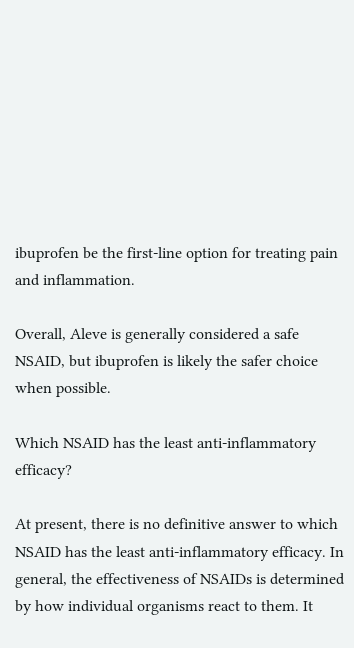ibuprofen be the first-line option for treating pain and inflammation.

Overall, Aleve is generally considered a safe NSAID, but ibuprofen is likely the safer choice when possible.

Which NSAID has the least anti-inflammatory efficacy?

At present, there is no definitive answer to which NSAID has the least anti-inflammatory efficacy. In general, the effectiveness of NSAIDs is determined by how individual organisms react to them. It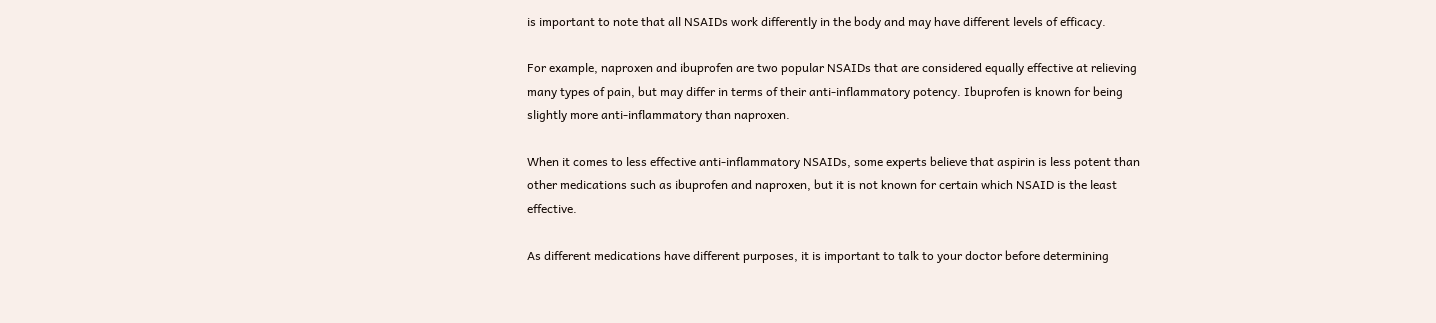is important to note that all NSAIDs work differently in the body and may have different levels of efficacy.

For example, naproxen and ibuprofen are two popular NSAIDs that are considered equally effective at relieving many types of pain, but may differ in terms of their anti-inflammatory potency. Ibuprofen is known for being slightly more anti-inflammatory than naproxen.

When it comes to less effective anti-inflammatory NSAIDs, some experts believe that aspirin is less potent than other medications such as ibuprofen and naproxen, but it is not known for certain which NSAID is the least effective.

As different medications have different purposes, it is important to talk to your doctor before determining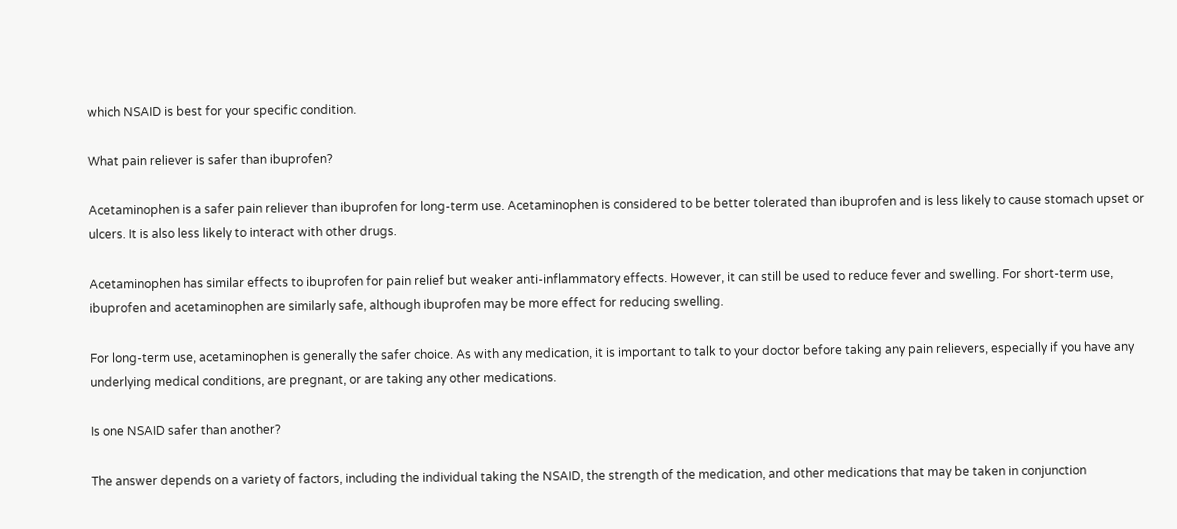which NSAID is best for your specific condition.

What pain reliever is safer than ibuprofen?

Acetaminophen is a safer pain reliever than ibuprofen for long-term use. Acetaminophen is considered to be better tolerated than ibuprofen and is less likely to cause stomach upset or ulcers. It is also less likely to interact with other drugs.

Acetaminophen has similar effects to ibuprofen for pain relief but weaker anti-inflammatory effects. However, it can still be used to reduce fever and swelling. For short-term use, ibuprofen and acetaminophen are similarly safe, although ibuprofen may be more effect for reducing swelling.

For long-term use, acetaminophen is generally the safer choice. As with any medication, it is important to talk to your doctor before taking any pain relievers, especially if you have any underlying medical conditions, are pregnant, or are taking any other medications.

Is one NSAID safer than another?

The answer depends on a variety of factors, including the individual taking the NSAID, the strength of the medication, and other medications that may be taken in conjunction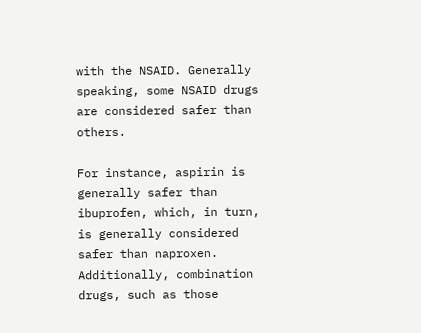with the NSAID. Generally speaking, some NSAID drugs are considered safer than others.

For instance, aspirin is generally safer than ibuprofen, which, in turn, is generally considered safer than naproxen. Additionally, combination drugs, such as those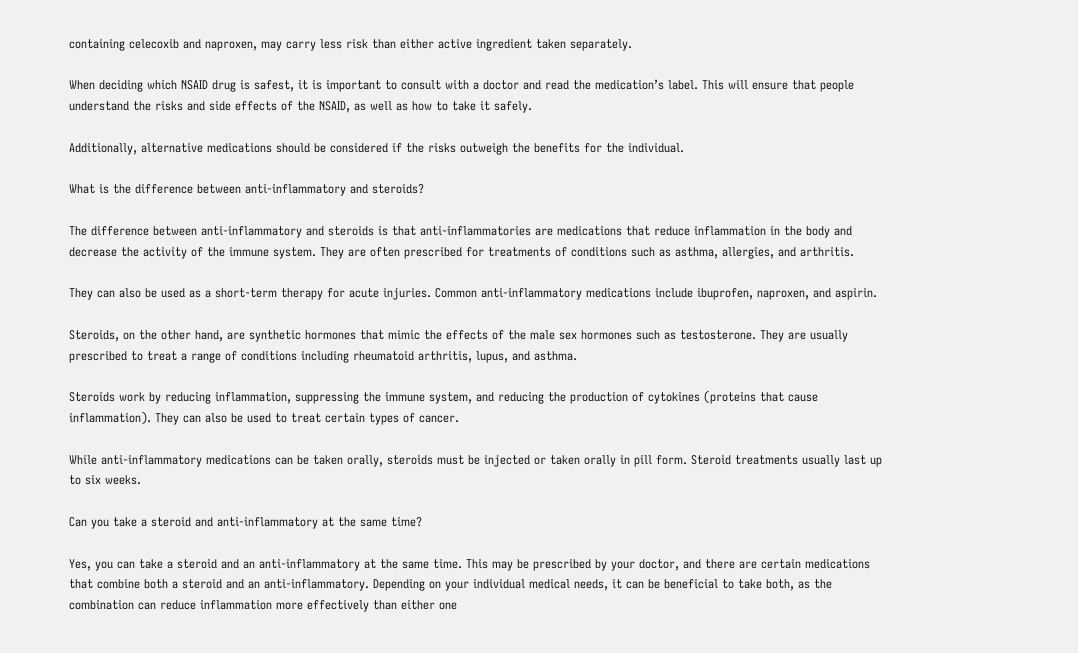containing celecoxib and naproxen, may carry less risk than either active ingredient taken separately.

When deciding which NSAID drug is safest, it is important to consult with a doctor and read the medication’s label. This will ensure that people understand the risks and side effects of the NSAID, as well as how to take it safely.

Additionally, alternative medications should be considered if the risks outweigh the benefits for the individual.

What is the difference between anti-inflammatory and steroids?

The difference between anti-inflammatory and steroids is that anti-inflammatories are medications that reduce inflammation in the body and decrease the activity of the immune system. They are often prescribed for treatments of conditions such as asthma, allergies, and arthritis.

They can also be used as a short-term therapy for acute injuries. Common anti-inflammatory medications include ibuprofen, naproxen, and aspirin.

Steroids, on the other hand, are synthetic hormones that mimic the effects of the male sex hormones such as testosterone. They are usually prescribed to treat a range of conditions including rheumatoid arthritis, lupus, and asthma.

Steroids work by reducing inflammation, suppressing the immune system, and reducing the production of cytokines (proteins that cause inflammation). They can also be used to treat certain types of cancer.

While anti-inflammatory medications can be taken orally, steroids must be injected or taken orally in pill form. Steroid treatments usually last up to six weeks.

Can you take a steroid and anti-inflammatory at the same time?

Yes, you can take a steroid and an anti-inflammatory at the same time. This may be prescribed by your doctor, and there are certain medications that combine both a steroid and an anti-inflammatory. Depending on your individual medical needs, it can be beneficial to take both, as the combination can reduce inflammation more effectively than either one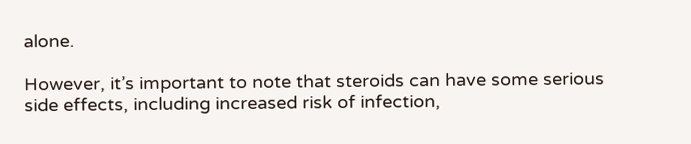alone.

However, it’s important to note that steroids can have some serious side effects, including increased risk of infection,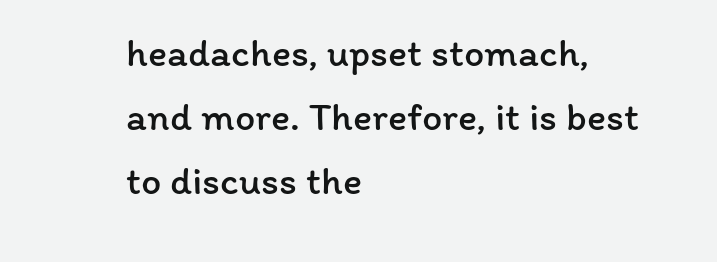headaches, upset stomach, and more. Therefore, it is best to discuss the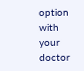option with your doctor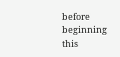before beginning this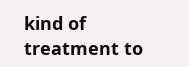kind of treatment to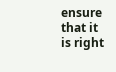ensure that it is right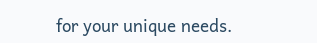for your unique needs.